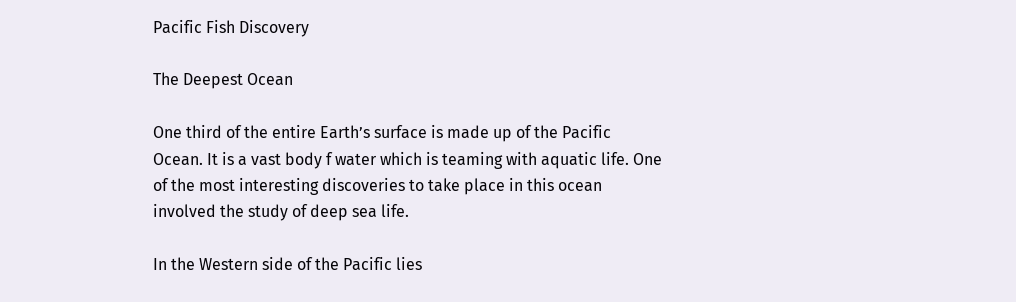Pacific Fish Discovery

The Deepest Ocean

One third of the entire Earth’s surface is made up of the Pacific Ocean. It is a vast body f water which is teaming with aquatic life. One of the most interesting discoveries to take place in this ocean involved the study of deep sea life.

In the Western side of the Pacific lies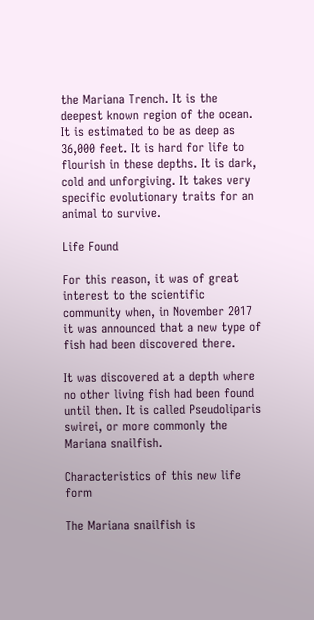the Mariana Trench. It is the deepest known region of the ocean. It is estimated to be as deep as 36,000 feet. It is hard for life to flourish in these depths. It is dark, cold and unforgiving. It takes very specific evolutionary traits for an animal to survive.

Life Found

For this reason, it was of great interest to the scientific community when, in November 2017 it was announced that a new type of fish had been discovered there.

It was discovered at a depth where no other living fish had been found until then. It is called Pseudoliparis swirei, or more commonly the Mariana snailfish.

Characteristics of this new life form

The Mariana snailfish is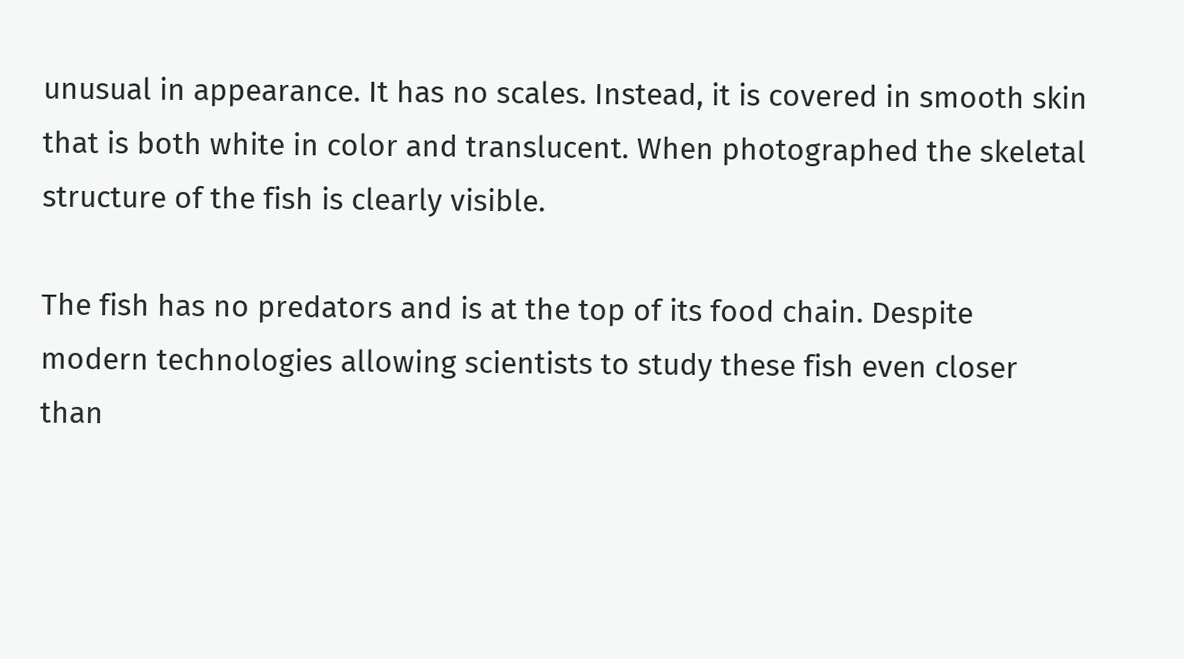unusual in appearance. It has no scales. Instead, it is covered in smooth skin that is both white in color and translucent. When photographed the skeletal structure of the fish is clearly visible.

The fish has no predators and is at the top of its food chain. Despite modern technologies allowing scientists to study these fish even closer than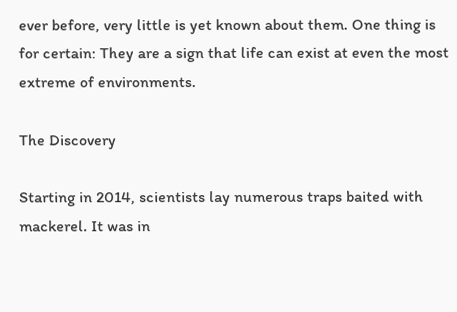ever before, very little is yet known about them. One thing is for certain: They are a sign that life can exist at even the most extreme of environments.

The Discovery

Starting in 2014, scientists lay numerous traps baited with mackerel. It was in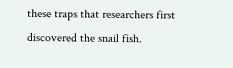these traps that researchers first discovered the snail fish.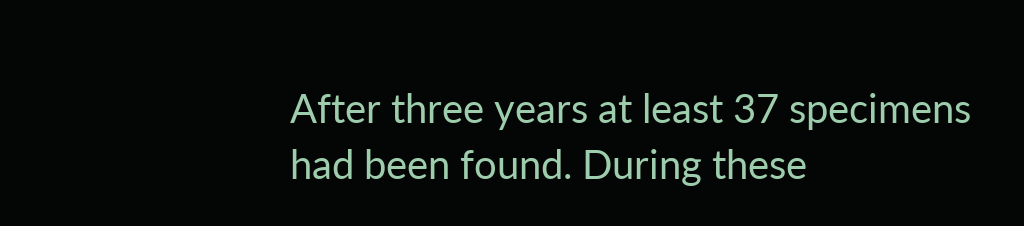After three years at least 37 specimens had been found. During these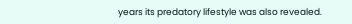years its predatory lifestyle was also revealed.